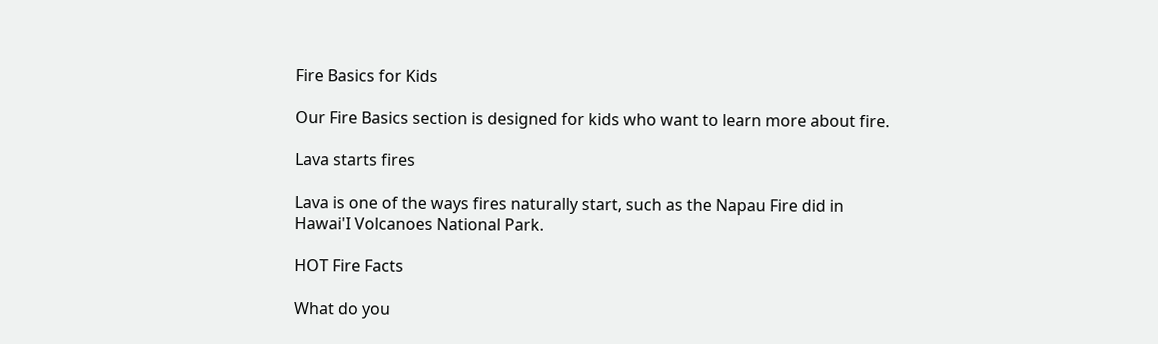Fire Basics for Kids

Our Fire Basics section is designed for kids who want to learn more about fire.

Lava starts fires

Lava is one of the ways fires naturally start, such as the Napau Fire did in Hawai'I Volcanoes National Park.

HOT Fire Facts

What do you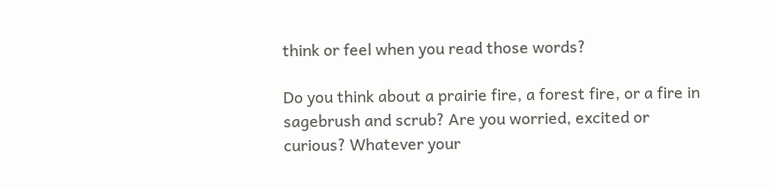think or feel when you read those words?

Do you think about a prairie fire, a forest fire, or a fire in sagebrush and scrub? Are you worried, excited or curious? Whatever your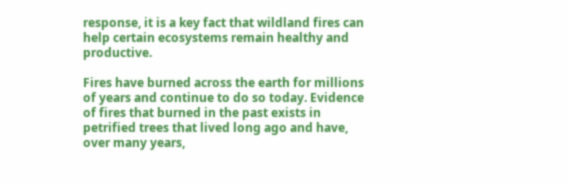response, it is a key fact that wildland fires can help certain ecosystems remain healthy and productive.

Fires have burned across the earth for millions of years and continue to do so today. Evidence of fires that burned in the past exists in petrified trees that lived long ago and have, over many years,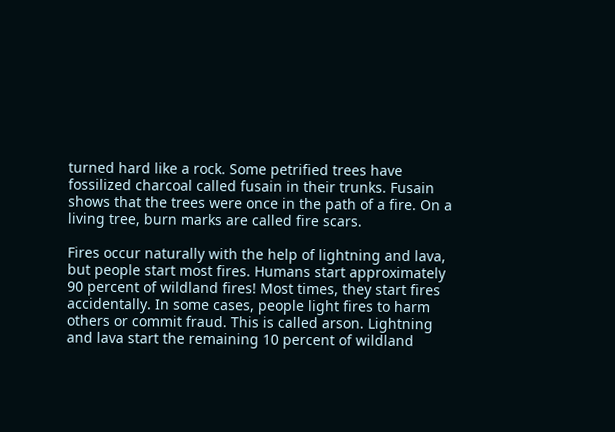turned hard like a rock. Some petrified trees have fossilized charcoal called fusain in their trunks. Fusain shows that the trees were once in the path of a fire. On a living tree, burn marks are called fire scars.

Fires occur naturally with the help of lightning and lava, but people start most fires. Humans start approximately 90 percent of wildland fires! Most times, they start fires accidentally. In some cases, people light fires to harm others or commit fraud. This is called arson. Lightning and lava start the remaining 10 percent of wildland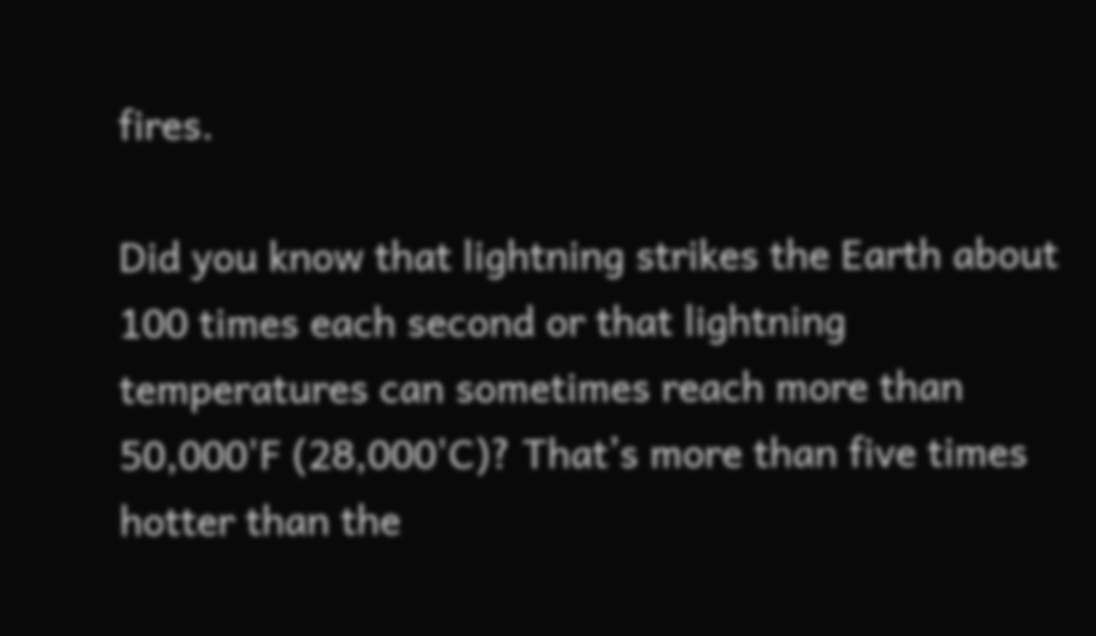fires.

Did you know that lightning strikes the Earth about 100 times each second or that lightning temperatures can sometimes reach more than 50,000'F (28,000'C)? That’s more than five times hotter than the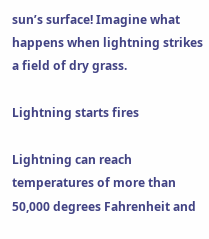sun’s surface! Imagine what happens when lightning strikes a field of dry grass.

Lightning starts fires

Lightning can reach temperatures of more than 50,000 degrees Fahrenheit and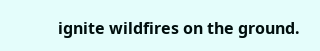ignite wildfires on the ground.